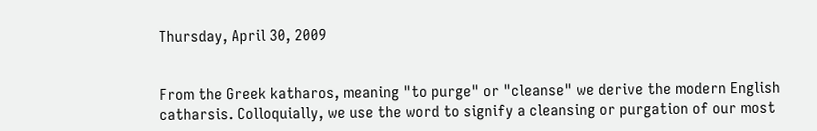Thursday, April 30, 2009


From the Greek katharos, meaning "to purge" or "cleanse" we derive the modern English catharsis. Colloquially, we use the word to signify a cleansing or purgation of our most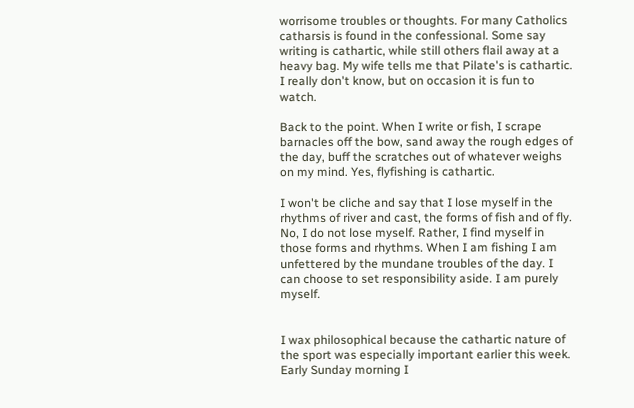worrisome troubles or thoughts. For many Catholics catharsis is found in the confessional. Some say writing is cathartic, while still others flail away at a heavy bag. My wife tells me that Pilate's is cathartic. I really don't know, but on occasion it is fun to watch.

Back to the point. When I write or fish, I scrape barnacles off the bow, sand away the rough edges of the day, buff the scratches out of whatever weighs on my mind. Yes, flyfishing is cathartic.

I won't be cliche and say that I lose myself in the rhythms of river and cast, the forms of fish and of fly. No, I do not lose myself. Rather, I find myself in those forms and rhythms. When I am fishing I am unfettered by the mundane troubles of the day. I can choose to set responsibility aside. I am purely myself.


I wax philosophical because the cathartic nature of the sport was especially important earlier this week. Early Sunday morning I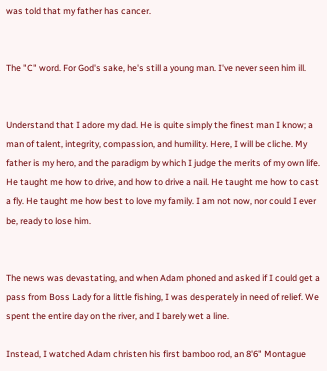was told that my father has cancer.


The "C" word. For God's sake, he's still a young man. I've never seen him ill.


Understand that I adore my dad. He is quite simply the finest man I know; a man of talent, integrity, compassion, and humility. Here, I will be cliche. My father is my hero, and the paradigm by which I judge the merits of my own life. He taught me how to drive, and how to drive a nail. He taught me how to cast a fly. He taught me how best to love my family. I am not now, nor could I ever be, ready to lose him.


The news was devastating, and when Adam phoned and asked if I could get a pass from Boss Lady for a little fishing, I was desperately in need of relief. We spent the entire day on the river, and I barely wet a line.

Instead, I watched Adam christen his first bamboo rod, an 8'6" Montague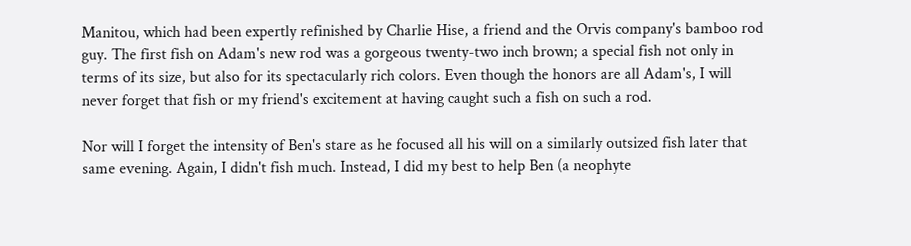Manitou, which had been expertly refinished by Charlie Hise, a friend and the Orvis company's bamboo rod guy. The first fish on Adam's new rod was a gorgeous twenty-two inch brown; a special fish not only in terms of its size, but also for its spectacularly rich colors. Even though the honors are all Adam's, I will never forget that fish or my friend's excitement at having caught such a fish on such a rod.

Nor will I forget the intensity of Ben's stare as he focused all his will on a similarly outsized fish later that same evening. Again, I didn't fish much. Instead, I did my best to help Ben (a neophyte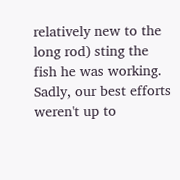relatively new to the long rod) sting the fish he was working. Sadly, our best efforts weren't up to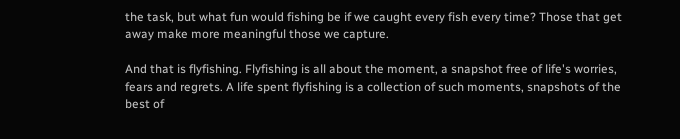the task, but what fun would fishing be if we caught every fish every time? Those that get away make more meaningful those we capture.

And that is flyfishing. Flyfishing is all about the moment, a snapshot free of life's worries, fears and regrets. A life spent flyfishing is a collection of such moments, snapshots of the best of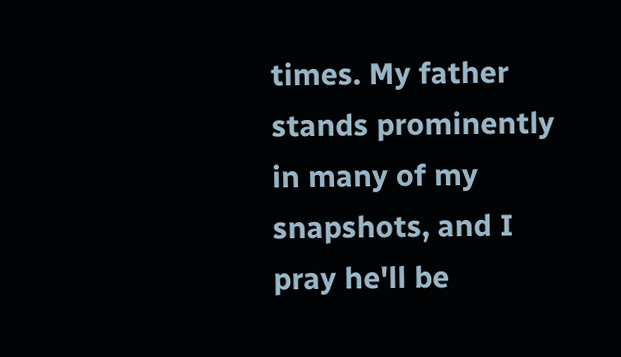times. My father stands prominently in many of my snapshots, and I pray he'll be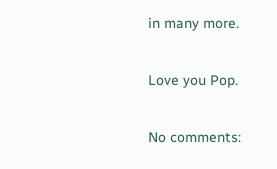in many more.

Love you Pop.

No comments: